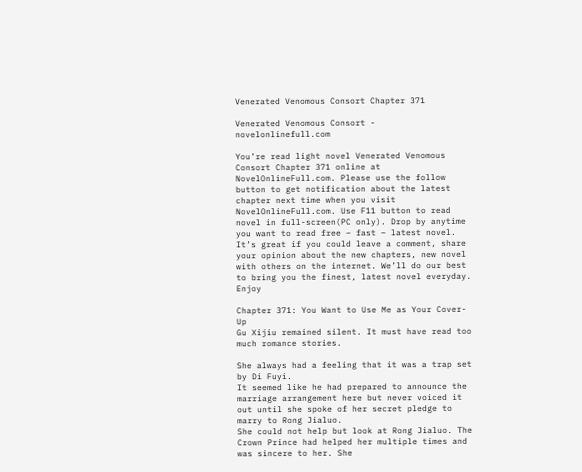Venerated Venomous Consort Chapter 371

Venerated Venomous Consort - novelonlinefull.com

You’re read light novel Venerated Venomous Consort Chapter 371 online at NovelOnlineFull.com. Please use the follow button to get notification about the latest chapter next time when you visit NovelOnlineFull.com. Use F11 button to read novel in full-screen(PC only). Drop by anytime you want to read free – fast – latest novel. It’s great if you could leave a comment, share your opinion about the new chapters, new novel with others on the internet. We’ll do our best to bring you the finest, latest novel everyday. Enjoy

Chapter 371: You Want to Use Me as Your Cover-Up
Gu Xijiu remained silent. It must have read too much romance stories.

She always had a feeling that it was a trap set by Di Fuyi.
It seemed like he had prepared to announce the marriage arrangement here but never voiced it out until she spoke of her secret pledge to marry to Rong Jialuo.
She could not help but look at Rong Jialuo. The Crown Prince had helped her multiple times and was sincere to her. She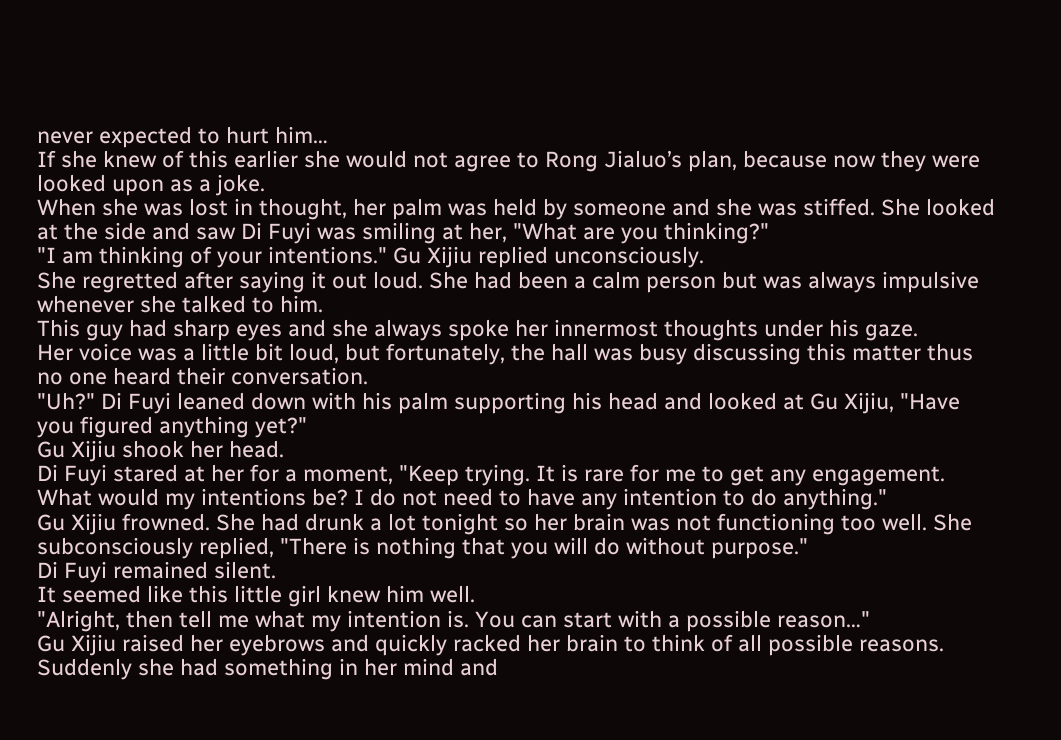never expected to hurt him…
If she knew of this earlier she would not agree to Rong Jialuo’s plan, because now they were looked upon as a joke.
When she was lost in thought, her palm was held by someone and she was stiffed. She looked at the side and saw Di Fuyi was smiling at her, "What are you thinking?"
"I am thinking of your intentions." Gu Xijiu replied unconsciously.
She regretted after saying it out loud. She had been a calm person but was always impulsive whenever she talked to him.
This guy had sharp eyes and she always spoke her innermost thoughts under his gaze.
Her voice was a little bit loud, but fortunately, the hall was busy discussing this matter thus no one heard their conversation.
"Uh?" Di Fuyi leaned down with his palm supporting his head and looked at Gu Xijiu, "Have you figured anything yet?"
Gu Xijiu shook her head.
Di Fuyi stared at her for a moment, "Keep trying. It is rare for me to get any engagement. What would my intentions be? I do not need to have any intention to do anything."
Gu Xijiu frowned. She had drunk a lot tonight so her brain was not functioning too well. She subconsciously replied, "There is nothing that you will do without purpose."
Di Fuyi remained silent.
It seemed like this little girl knew him well.
"Alright, then tell me what my intention is. You can start with a possible reason…"
Gu Xijiu raised her eyebrows and quickly racked her brain to think of all possible reasons.
Suddenly she had something in her mind and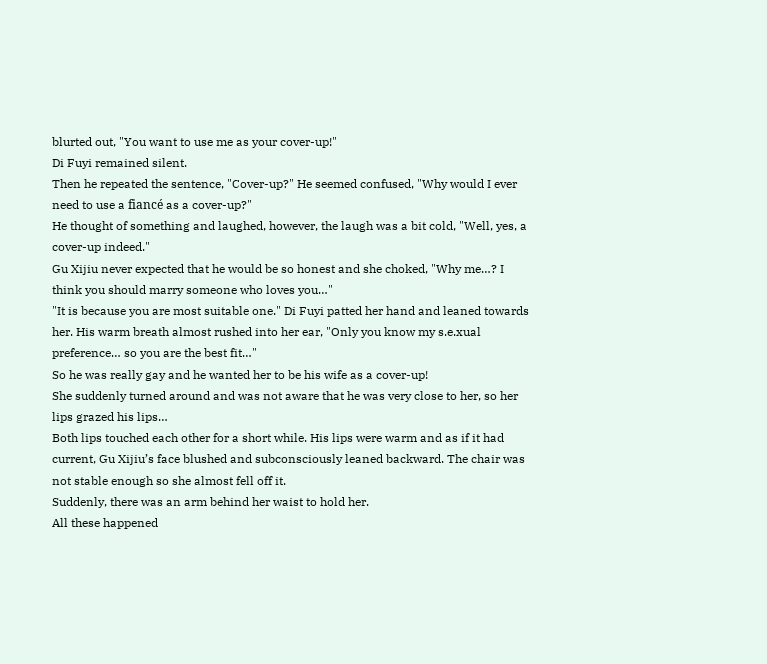blurted out, "You want to use me as your cover-up!"
Di Fuyi remained silent.
Then he repeated the sentence, "Cover-up?" He seemed confused, "Why would I ever need to use a fiancé as a cover-up?"
He thought of something and laughed, however, the laugh was a bit cold, "Well, yes, a cover-up indeed."
Gu Xijiu never expected that he would be so honest and she choked, "Why me…? I think you should marry someone who loves you…"
"It is because you are most suitable one." Di Fuyi patted her hand and leaned towards her. His warm breath almost rushed into her ear, "Only you know my s.e.xual preference… so you are the best fit…"
So he was really gay and he wanted her to be his wife as a cover-up!
She suddenly turned around and was not aware that he was very close to her, so her lips grazed his lips…
Both lips touched each other for a short while. His lips were warm and as if it had current, Gu Xijiu’s face blushed and subconsciously leaned backward. The chair was not stable enough so she almost fell off it.
Suddenly, there was an arm behind her waist to hold her.
All these happened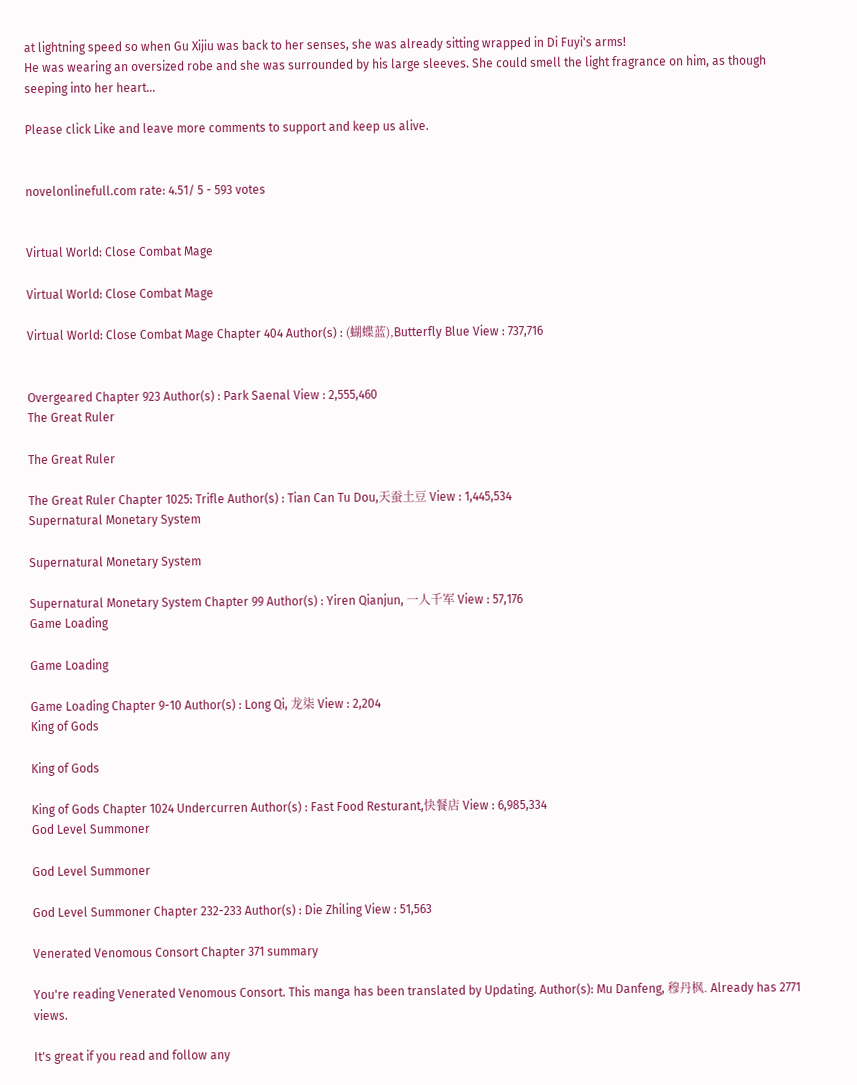at lightning speed so when Gu Xijiu was back to her senses, she was already sitting wrapped in Di Fuyi's arms!
He was wearing an oversized robe and she was surrounded by his large sleeves. She could smell the light fragrance on him, as though seeping into her heart…

Please click Like and leave more comments to support and keep us alive.


novelonlinefull.com rate: 4.51/ 5 - 593 votes


Virtual World: Close Combat Mage

Virtual World: Close Combat Mage

Virtual World: Close Combat Mage Chapter 404 Author(s) : (蝴蝶蓝),Butterfly Blue View : 737,716


Overgeared Chapter 923 Author(s) : Park Saenal View : 2,555,460
The Great Ruler

The Great Ruler

The Great Ruler Chapter 1025: Trifle Author(s) : Tian Can Tu Dou,天蚕土豆 View : 1,445,534
Supernatural Monetary System

Supernatural Monetary System

Supernatural Monetary System Chapter 99 Author(s) : Yiren Qianjun, 一人千军 View : 57,176
Game Loading

Game Loading

Game Loading Chapter 9-10 Author(s) : Long Qi, 龙柒 View : 2,204
King of Gods

King of Gods

King of Gods Chapter 1024 Undercurren Author(s) : Fast Food Resturant,快餐店 View : 6,985,334
God Level Summoner

God Level Summoner

God Level Summoner Chapter 232-233 Author(s) : Die Zhiling View : 51,563

Venerated Venomous Consort Chapter 371 summary

You're reading Venerated Venomous Consort. This manga has been translated by Updating. Author(s): Mu Danfeng, 穆丹枫. Already has 2771 views.

It's great if you read and follow any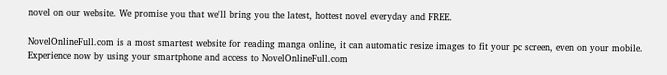novel on our website. We promise you that we'll bring you the latest, hottest novel everyday and FREE.

NovelOnlineFull.com is a most smartest website for reading manga online, it can automatic resize images to fit your pc screen, even on your mobile. Experience now by using your smartphone and access to NovelOnlineFull.com